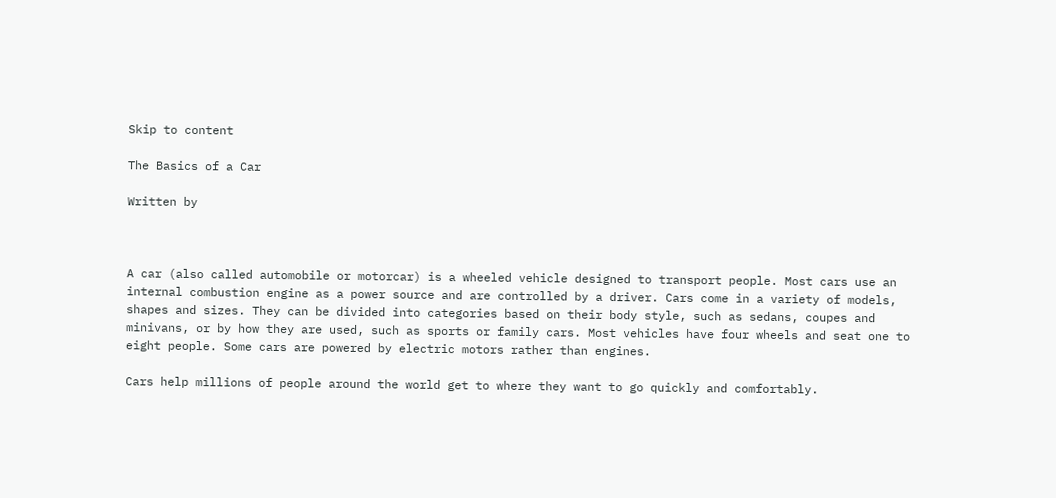Skip to content

The Basics of a Car

Written by



A car (also called automobile or motorcar) is a wheeled vehicle designed to transport people. Most cars use an internal combustion engine as a power source and are controlled by a driver. Cars come in a variety of models, shapes and sizes. They can be divided into categories based on their body style, such as sedans, coupes and minivans, or by how they are used, such as sports or family cars. Most vehicles have four wheels and seat one to eight people. Some cars are powered by electric motors rather than engines.

Cars help millions of people around the world get to where they want to go quickly and comfortably.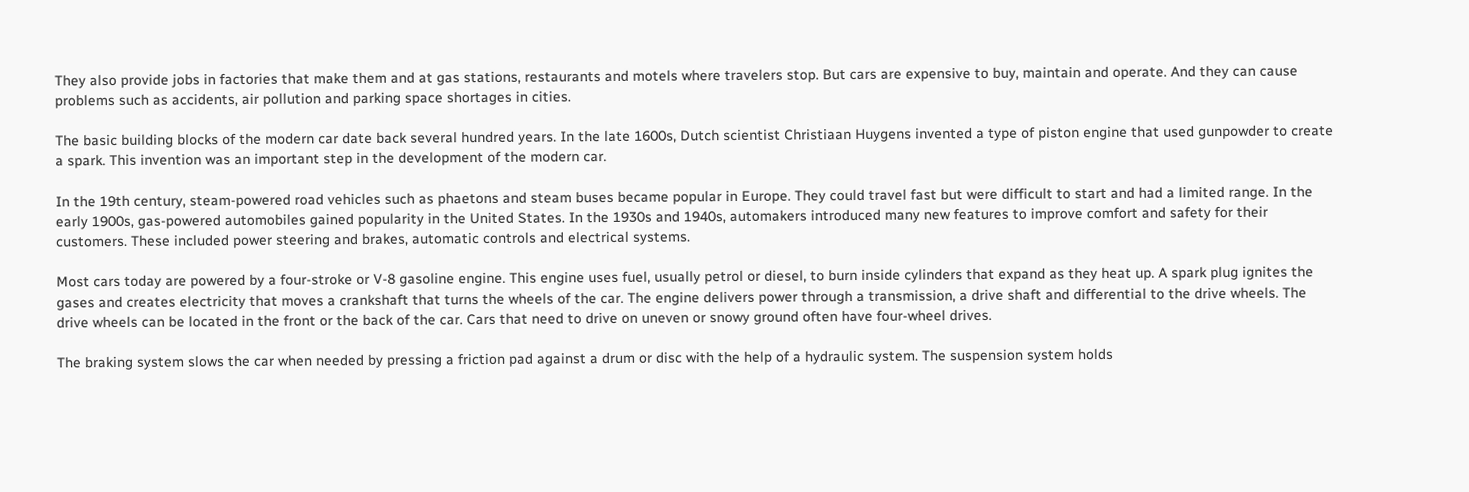They also provide jobs in factories that make them and at gas stations, restaurants and motels where travelers stop. But cars are expensive to buy, maintain and operate. And they can cause problems such as accidents, air pollution and parking space shortages in cities.

The basic building blocks of the modern car date back several hundred years. In the late 1600s, Dutch scientist Christiaan Huygens invented a type of piston engine that used gunpowder to create a spark. This invention was an important step in the development of the modern car.

In the 19th century, steam-powered road vehicles such as phaetons and steam buses became popular in Europe. They could travel fast but were difficult to start and had a limited range. In the early 1900s, gas-powered automobiles gained popularity in the United States. In the 1930s and 1940s, automakers introduced many new features to improve comfort and safety for their customers. These included power steering and brakes, automatic controls and electrical systems.

Most cars today are powered by a four-stroke or V-8 gasoline engine. This engine uses fuel, usually petrol or diesel, to burn inside cylinders that expand as they heat up. A spark plug ignites the gases and creates electricity that moves a crankshaft that turns the wheels of the car. The engine delivers power through a transmission, a drive shaft and differential to the drive wheels. The drive wheels can be located in the front or the back of the car. Cars that need to drive on uneven or snowy ground often have four-wheel drives.

The braking system slows the car when needed by pressing a friction pad against a drum or disc with the help of a hydraulic system. The suspension system holds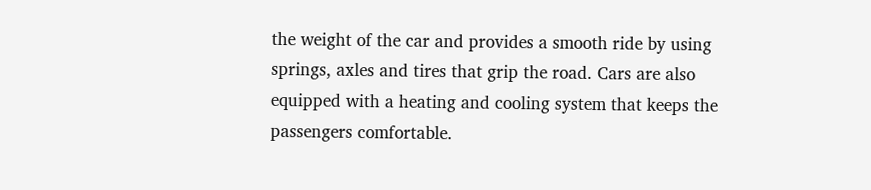the weight of the car and provides a smooth ride by using springs, axles and tires that grip the road. Cars are also equipped with a heating and cooling system that keeps the passengers comfortable.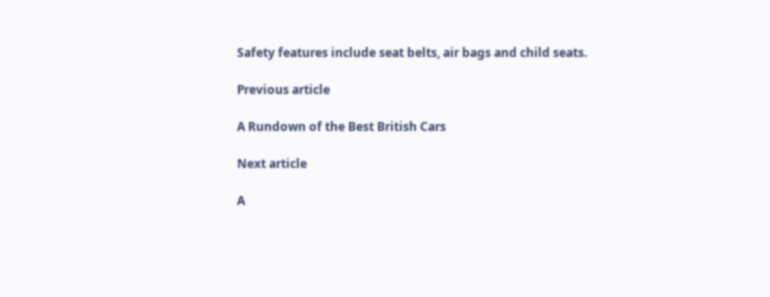Safety features include seat belts, air bags and child seats.

Previous article

A Rundown of the Best British Cars

Next article

A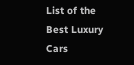List of the Best Luxury Cars